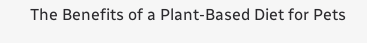The Benefits of a Plant-Based Diet for Pets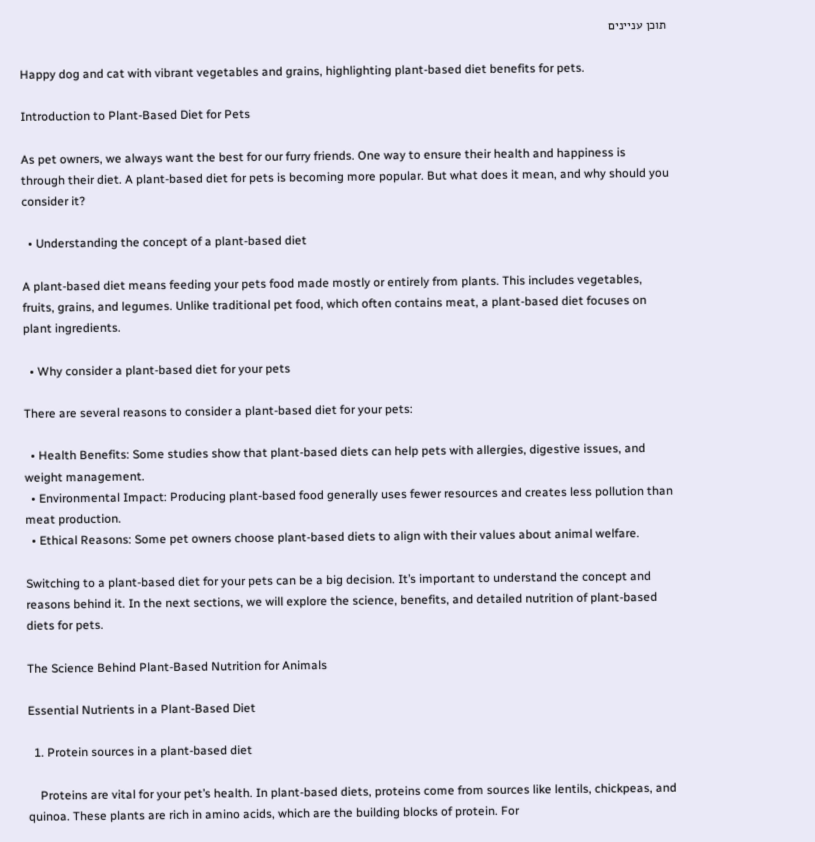תוכן עניינים

Happy dog and cat with vibrant vegetables and grains, highlighting plant-based diet benefits for pets.

Introduction to Plant-Based Diet for Pets

As pet owners, we always want the best for our furry friends. One way to ensure their health and happiness is through their diet. A plant-based diet for pets is becoming more popular. But what does it mean, and why should you consider it?

  • Understanding the concept of a plant-based diet

A plant-based diet means feeding your pets food made mostly or entirely from plants. This includes vegetables, fruits, grains, and legumes. Unlike traditional pet food, which often contains meat, a plant-based diet focuses on plant ingredients.

  • Why consider a plant-based diet for your pets

There are several reasons to consider a plant-based diet for your pets:

  • Health Benefits: Some studies show that plant-based diets can help pets with allergies, digestive issues, and weight management.
  • Environmental Impact: Producing plant-based food generally uses fewer resources and creates less pollution than meat production.
  • Ethical Reasons: Some pet owners choose plant-based diets to align with their values about animal welfare.

Switching to a plant-based diet for your pets can be a big decision. It’s important to understand the concept and reasons behind it. In the next sections, we will explore the science, benefits, and detailed nutrition of plant-based diets for pets.

The Science Behind Plant-Based Nutrition for Animals

Essential Nutrients in a Plant-Based Diet

  1. Protein sources in a plant-based diet

    Proteins are vital for your pet’s health. In plant-based diets, proteins come from sources like lentils, chickpeas, and quinoa. These plants are rich in amino acids, which are the building blocks of protein. For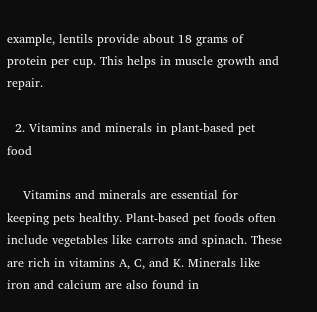example, lentils provide about 18 grams of protein per cup. This helps in muscle growth and repair.

  2. Vitamins and minerals in plant-based pet food

    Vitamins and minerals are essential for keeping pets healthy. Plant-based pet foods often include vegetables like carrots and spinach. These are rich in vitamins A, C, and K. Minerals like iron and calcium are also found in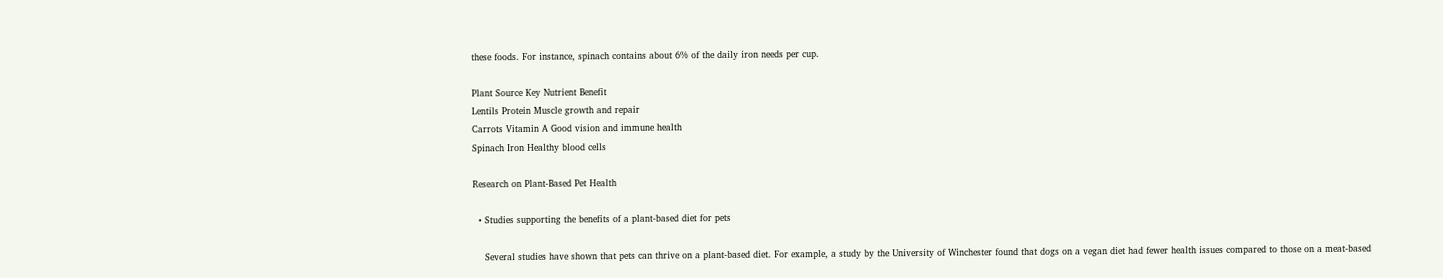these foods. For instance, spinach contains about 6% of the daily iron needs per cup.

Plant Source Key Nutrient Benefit
Lentils Protein Muscle growth and repair
Carrots Vitamin A Good vision and immune health
Spinach Iron Healthy blood cells

Research on Plant-Based Pet Health

  • Studies supporting the benefits of a plant-based diet for pets

    Several studies have shown that pets can thrive on a plant-based diet. For example, a study by the University of Winchester found that dogs on a vegan diet had fewer health issues compared to those on a meat-based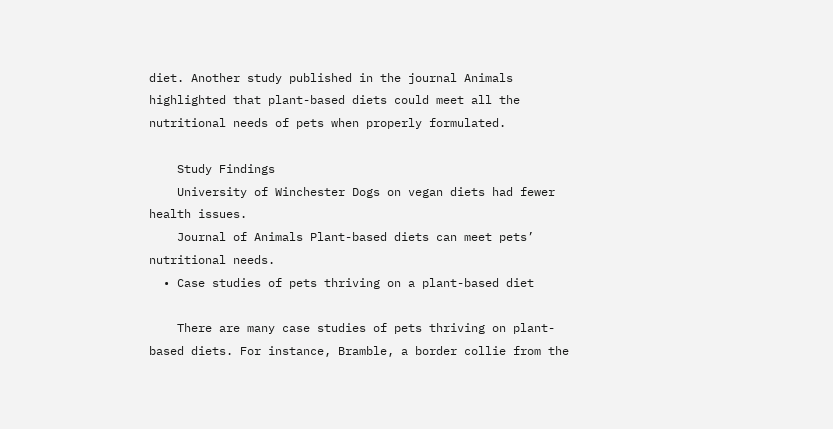diet. Another study published in the journal Animals highlighted that plant-based diets could meet all the nutritional needs of pets when properly formulated.

    Study Findings
    University of Winchester Dogs on vegan diets had fewer health issues.
    Journal of Animals Plant-based diets can meet pets’ nutritional needs.
  • Case studies of pets thriving on a plant-based diet

    There are many case studies of pets thriving on plant-based diets. For instance, Bramble, a border collie from the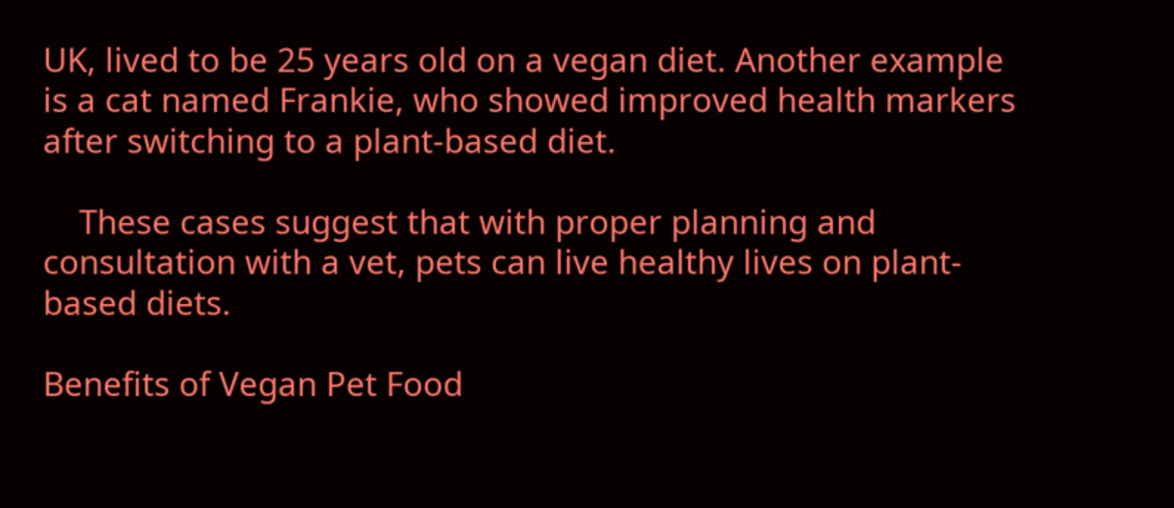UK, lived to be 25 years old on a vegan diet. Another example is a cat named Frankie, who showed improved health markers after switching to a plant-based diet.

    These cases suggest that with proper planning and consultation with a vet, pets can live healthy lives on plant-based diets.

Benefits of Vegan Pet Food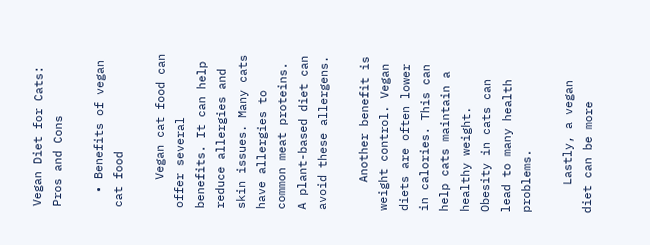Vegan Diet for Cats: Pros and Cons

  • Benefits of vegan cat food

    Vegan cat food can offer several benefits. It can help reduce allergies and skin issues. Many cats have allergies to common meat proteins. A plant-based diet can avoid these allergens.

    Another benefit is weight control. Vegan diets are often lower in calories. This can help cats maintain a healthy weight. Obesity in cats can lead to many health problems.

    Lastly, a vegan diet can be more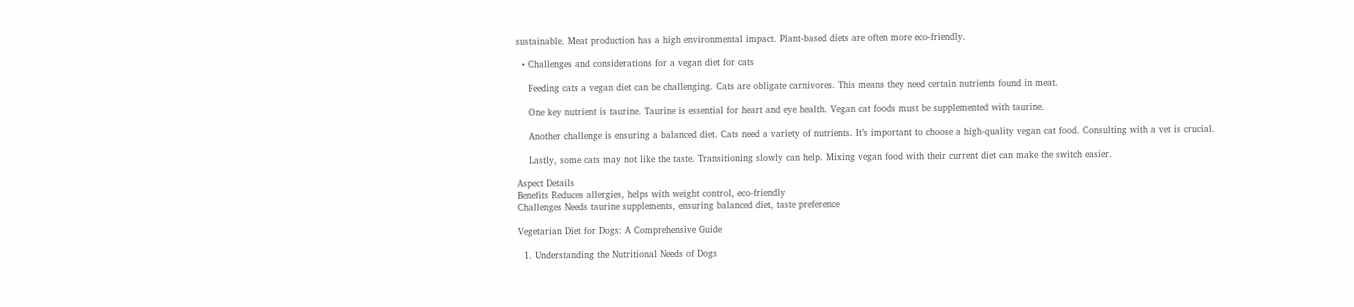sustainable. Meat production has a high environmental impact. Plant-based diets are often more eco-friendly.

  • Challenges and considerations for a vegan diet for cats

    Feeding cats a vegan diet can be challenging. Cats are obligate carnivores. This means they need certain nutrients found in meat.

    One key nutrient is taurine. Taurine is essential for heart and eye health. Vegan cat foods must be supplemented with taurine.

    Another challenge is ensuring a balanced diet. Cats need a variety of nutrients. It’s important to choose a high-quality vegan cat food. Consulting with a vet is crucial.

    Lastly, some cats may not like the taste. Transitioning slowly can help. Mixing vegan food with their current diet can make the switch easier.

Aspect Details
Benefits Reduces allergies, helps with weight control, eco-friendly
Challenges Needs taurine supplements, ensuring balanced diet, taste preference

Vegetarian Diet for Dogs: A Comprehensive Guide

  1. Understanding the Nutritional Needs of Dogs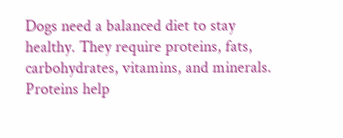Dogs need a balanced diet to stay healthy. They require proteins, fats, carbohydrates, vitamins, and minerals. Proteins help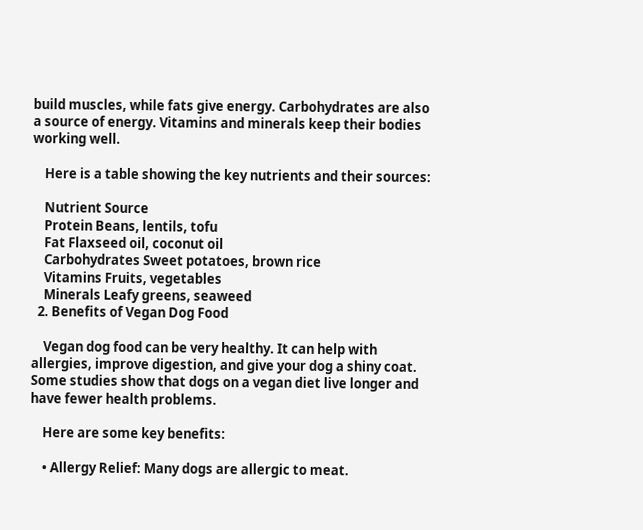build muscles, while fats give energy. Carbohydrates are also a source of energy. Vitamins and minerals keep their bodies working well.

    Here is a table showing the key nutrients and their sources:

    Nutrient Source
    Protein Beans, lentils, tofu
    Fat Flaxseed oil, coconut oil
    Carbohydrates Sweet potatoes, brown rice
    Vitamins Fruits, vegetables
    Minerals Leafy greens, seaweed
  2. Benefits of Vegan Dog Food

    Vegan dog food can be very healthy. It can help with allergies, improve digestion, and give your dog a shiny coat. Some studies show that dogs on a vegan diet live longer and have fewer health problems.

    Here are some key benefits:

    • Allergy Relief: Many dogs are allergic to meat.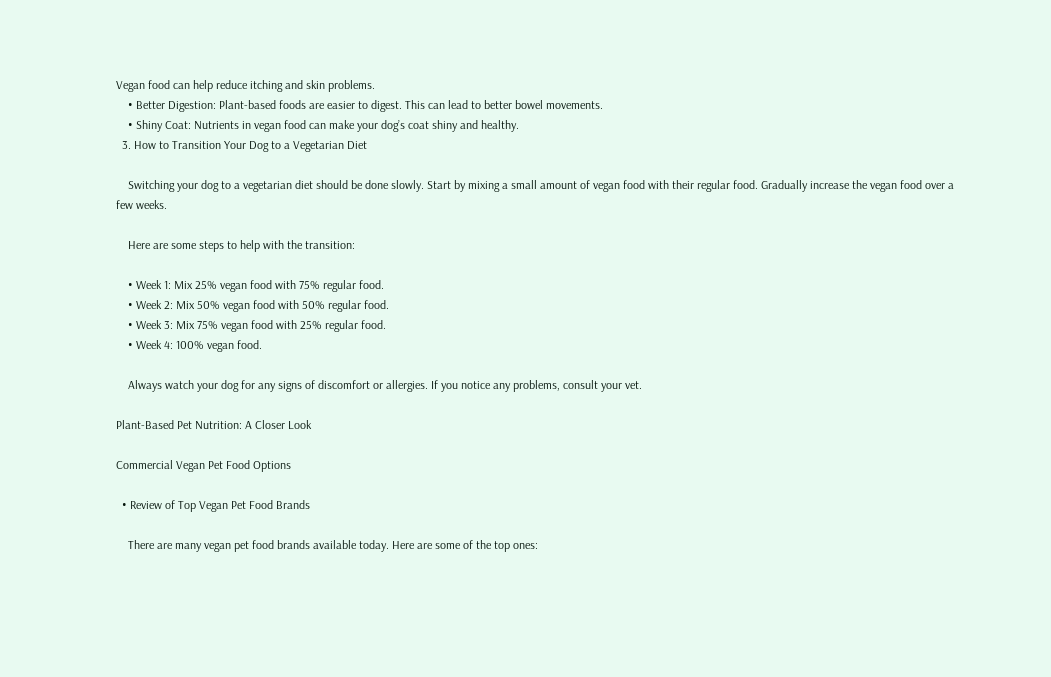Vegan food can help reduce itching and skin problems.
    • Better Digestion: Plant-based foods are easier to digest. This can lead to better bowel movements.
    • Shiny Coat: Nutrients in vegan food can make your dog’s coat shiny and healthy.
  3. How to Transition Your Dog to a Vegetarian Diet

    Switching your dog to a vegetarian diet should be done slowly. Start by mixing a small amount of vegan food with their regular food. Gradually increase the vegan food over a few weeks.

    Here are some steps to help with the transition:

    • Week 1: Mix 25% vegan food with 75% regular food.
    • Week 2: Mix 50% vegan food with 50% regular food.
    • Week 3: Mix 75% vegan food with 25% regular food.
    • Week 4: 100% vegan food.

    Always watch your dog for any signs of discomfort or allergies. If you notice any problems, consult your vet.

Plant-Based Pet Nutrition: A Closer Look

Commercial Vegan Pet Food Options

  • Review of Top Vegan Pet Food Brands

    There are many vegan pet food brands available today. Here are some of the top ones: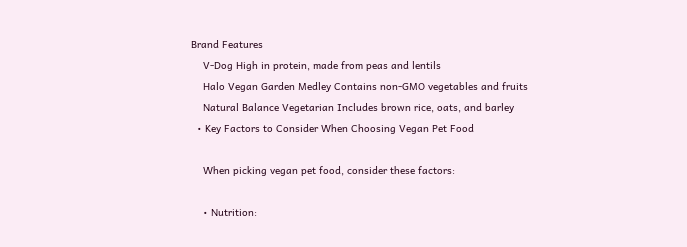Brand Features
    V-Dog High in protein, made from peas and lentils
    Halo Vegan Garden Medley Contains non-GMO vegetables and fruits
    Natural Balance Vegetarian Includes brown rice, oats, and barley
  • Key Factors to Consider When Choosing Vegan Pet Food

    When picking vegan pet food, consider these factors:

    • Nutrition: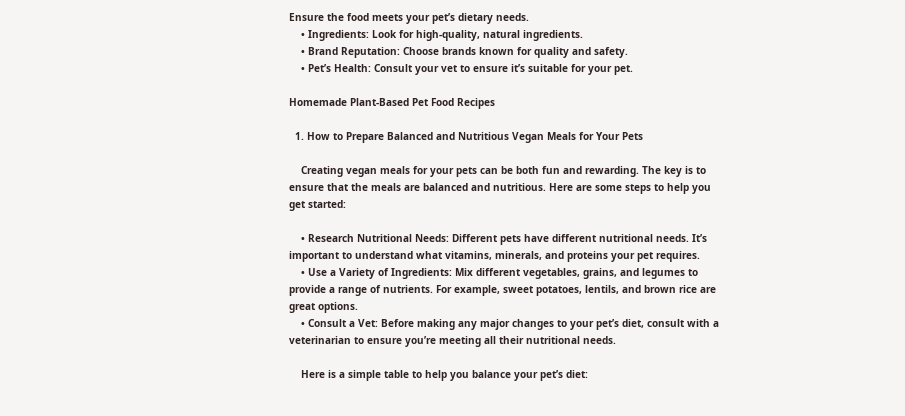Ensure the food meets your pet’s dietary needs.
    • Ingredients: Look for high-quality, natural ingredients.
    • Brand Reputation: Choose brands known for quality and safety.
    • Pet’s Health: Consult your vet to ensure it’s suitable for your pet.

Homemade Plant-Based Pet Food Recipes

  1. How to Prepare Balanced and Nutritious Vegan Meals for Your Pets

    Creating vegan meals for your pets can be both fun and rewarding. The key is to ensure that the meals are balanced and nutritious. Here are some steps to help you get started:

    • Research Nutritional Needs: Different pets have different nutritional needs. It’s important to understand what vitamins, minerals, and proteins your pet requires.
    • Use a Variety of Ingredients: Mix different vegetables, grains, and legumes to provide a range of nutrients. For example, sweet potatoes, lentils, and brown rice are great options.
    • Consult a Vet: Before making any major changes to your pet’s diet, consult with a veterinarian to ensure you’re meeting all their nutritional needs.

    Here is a simple table to help you balance your pet’s diet: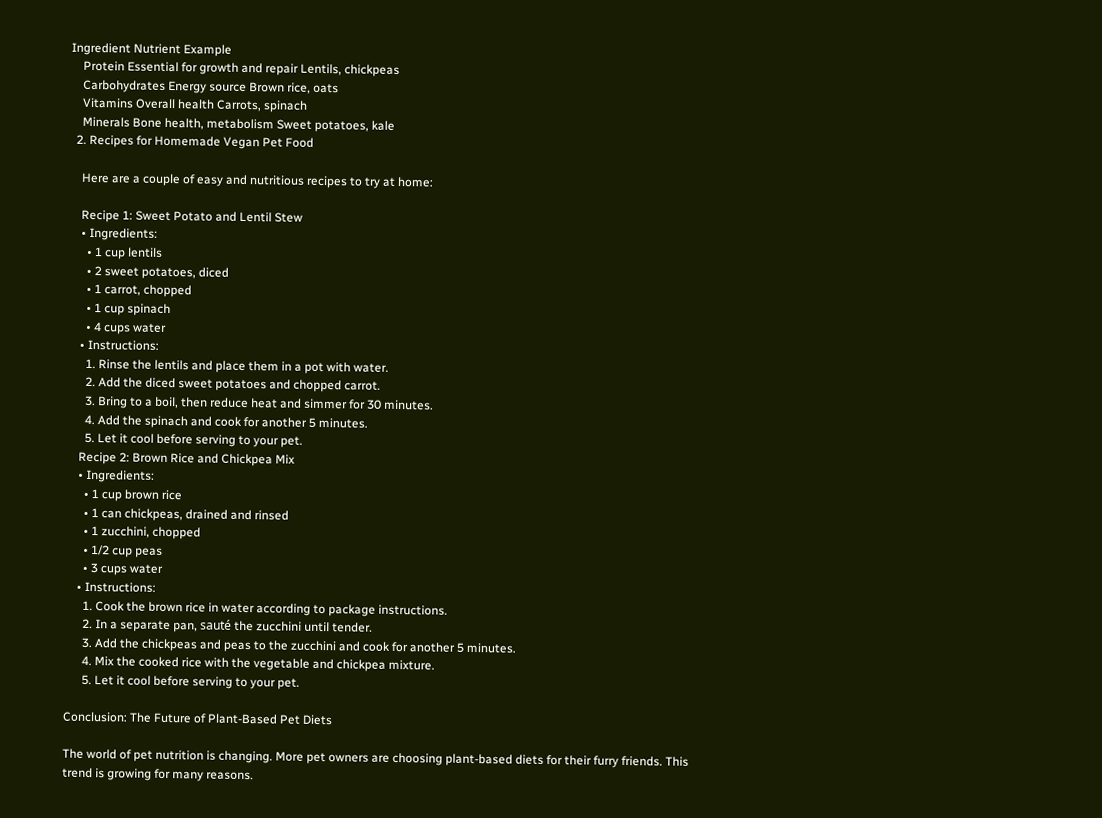Ingredient Nutrient Example
    Protein Essential for growth and repair Lentils, chickpeas
    Carbohydrates Energy source Brown rice, oats
    Vitamins Overall health Carrots, spinach
    Minerals Bone health, metabolism Sweet potatoes, kale
  2. Recipes for Homemade Vegan Pet Food

    Here are a couple of easy and nutritious recipes to try at home:

    Recipe 1: Sweet Potato and Lentil Stew
    • Ingredients:
      • 1 cup lentils
      • 2 sweet potatoes, diced
      • 1 carrot, chopped
      • 1 cup spinach
      • 4 cups water
    • Instructions:
      1. Rinse the lentils and place them in a pot with water.
      2. Add the diced sweet potatoes and chopped carrot.
      3. Bring to a boil, then reduce heat and simmer for 30 minutes.
      4. Add the spinach and cook for another 5 minutes.
      5. Let it cool before serving to your pet.
    Recipe 2: Brown Rice and Chickpea Mix
    • Ingredients:
      • 1 cup brown rice
      • 1 can chickpeas, drained and rinsed
      • 1 zucchini, chopped
      • 1/2 cup peas
      • 3 cups water
    • Instructions:
      1. Cook the brown rice in water according to package instructions.
      2. In a separate pan, sauté the zucchini until tender.
      3. Add the chickpeas and peas to the zucchini and cook for another 5 minutes.
      4. Mix the cooked rice with the vegetable and chickpea mixture.
      5. Let it cool before serving to your pet.

Conclusion: The Future of Plant-Based Pet Diets

The world of pet nutrition is changing. More pet owners are choosing plant-based diets for their furry friends. This trend is growing for many reasons.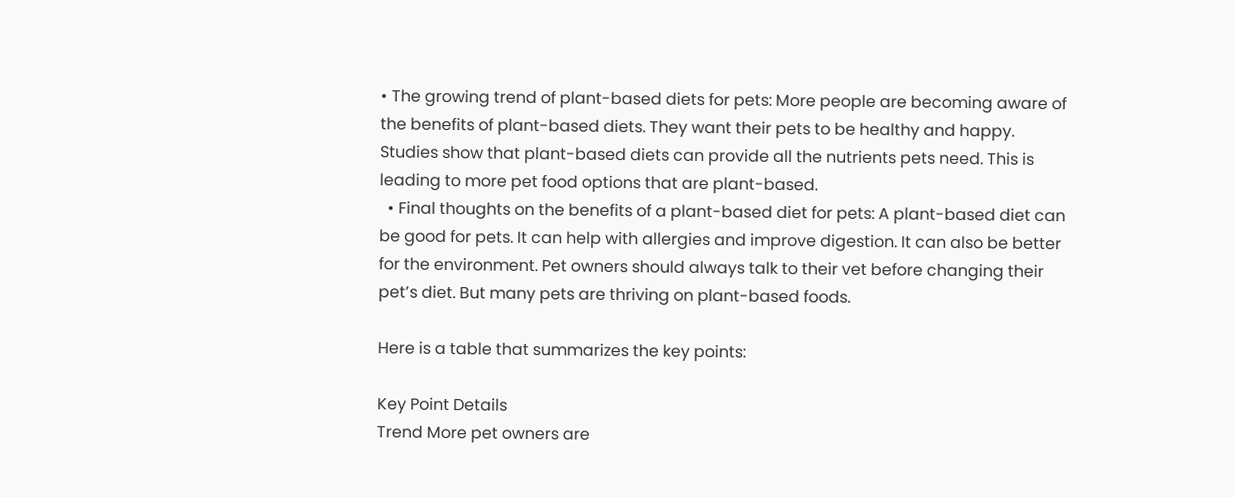• The growing trend of plant-based diets for pets: More people are becoming aware of the benefits of plant-based diets. They want their pets to be healthy and happy. Studies show that plant-based diets can provide all the nutrients pets need. This is leading to more pet food options that are plant-based.
  • Final thoughts on the benefits of a plant-based diet for pets: A plant-based diet can be good for pets. It can help with allergies and improve digestion. It can also be better for the environment. Pet owners should always talk to their vet before changing their pet’s diet. But many pets are thriving on plant-based foods.

Here is a table that summarizes the key points:

Key Point Details
Trend More pet owners are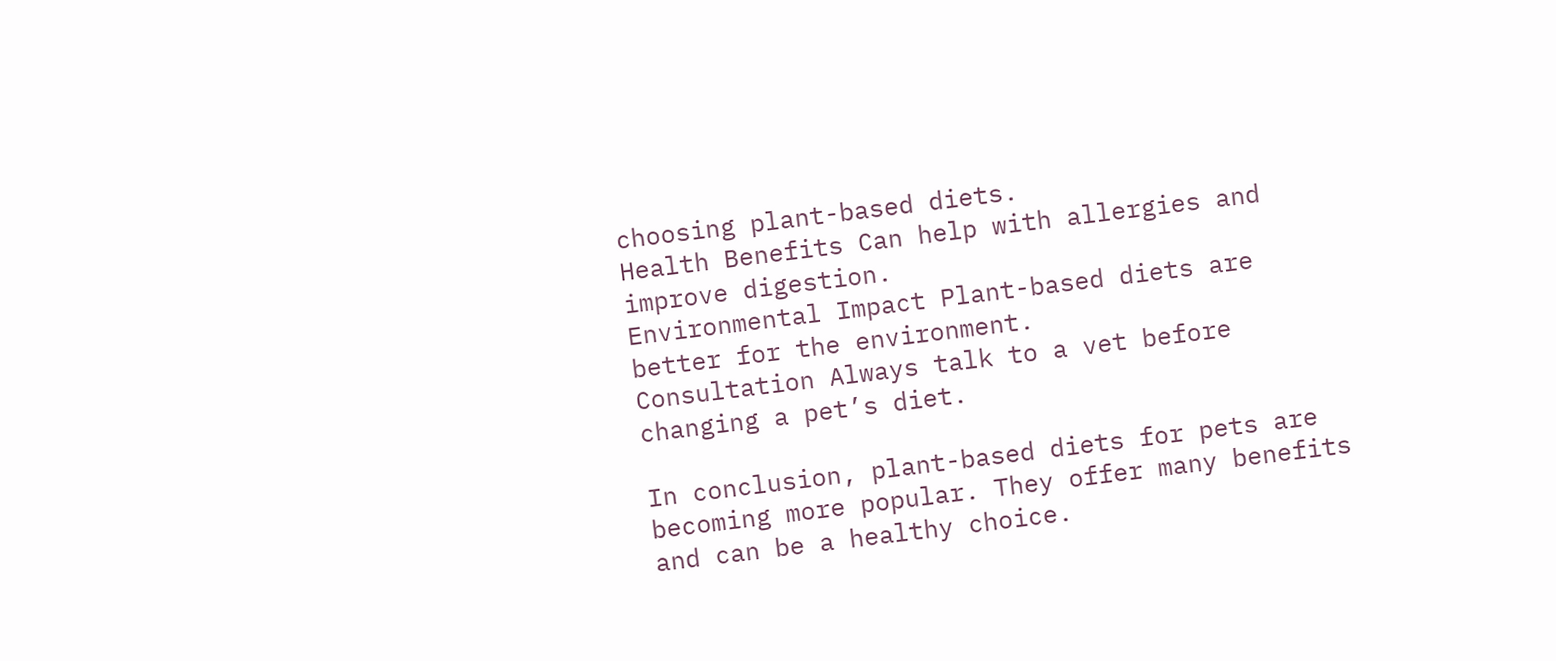choosing plant-based diets.
Health Benefits Can help with allergies and improve digestion.
Environmental Impact Plant-based diets are better for the environment.
Consultation Always talk to a vet before changing a pet’s diet.

In conclusion, plant-based diets for pets are becoming more popular. They offer many benefits and can be a healthy choice.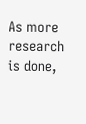As more research is done,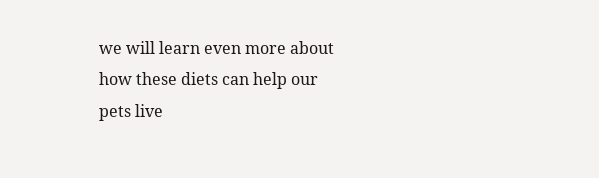we will learn even more about how these diets can help our pets live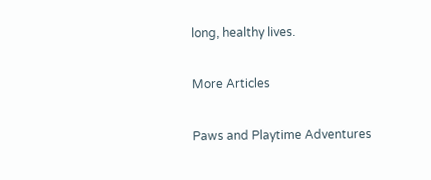long, healthy lives.

More Articles

Paws and Playtime Adventures